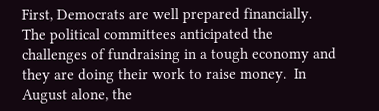First, Democrats are well prepared financially.  The political committees anticipated the challenges of fundraising in a tough economy and they are doing their work to raise money.  In August alone, the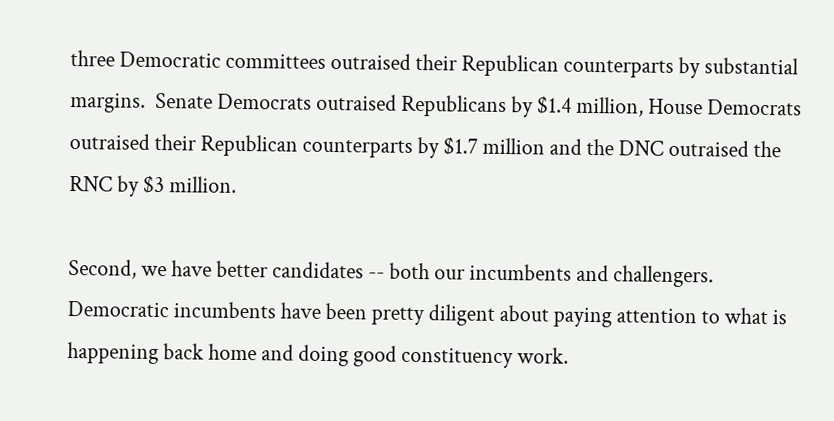three Democratic committees outraised their Republican counterparts by substantial margins.  Senate Democrats outraised Republicans by $1.4 million, House Democrats outraised their Republican counterparts by $1.7 million and the DNC outraised the RNC by $3 million.

Second, we have better candidates -- both our incumbents and challengers.  Democratic incumbents have been pretty diligent about paying attention to what is happening back home and doing good constituency work.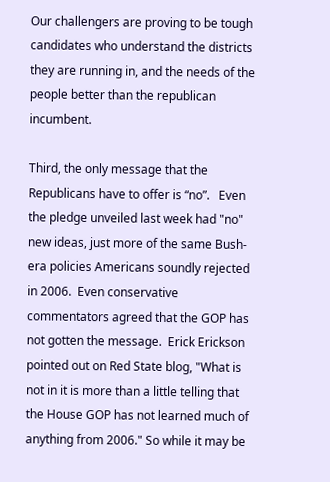Our challengers are proving to be tough candidates who understand the districts they are running in, and the needs of the people better than the republican incumbent.

Third, the only message that the Republicans have to offer is “no”.   Even the pledge unveiled last week had "no" new ideas, just more of the same Bush-era policies Americans soundly rejected in 2006.  Even conservative commentators agreed that the GOP has not gotten the message.  Erick Erickson pointed out on Red State blog, "What is not in it is more than a little telling that the House GOP has not learned much of anything from 2006." So while it may be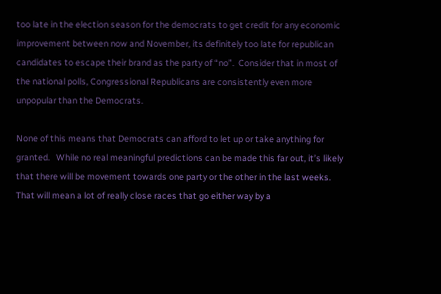too late in the election season for the democrats to get credit for any economic improvement between now and November, its definitely too late for republican candidates to escape their brand as the party of “no”.  Consider that in most of the national polls, Congressional Republicans are consistently even more unpopular than the Democrats.

None of this means that Democrats can afford to let up or take anything for granted.   While no real meaningful predictions can be made this far out, it’s likely that there will be movement towards one party or the other in the last weeks.  That will mean a lot of really close races that go either way by a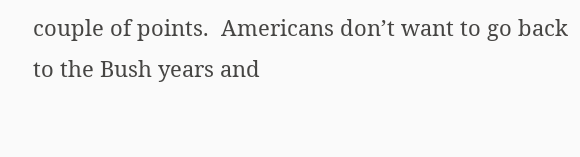couple of points.  Americans don’t want to go back to the Bush years and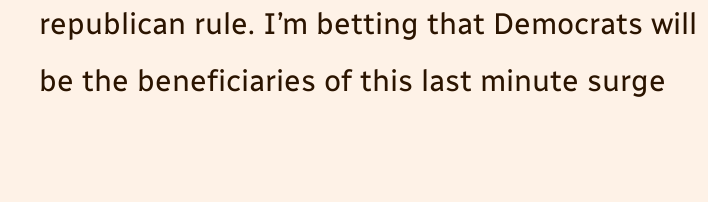republican rule. I’m betting that Democrats will be the beneficiaries of this last minute surge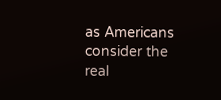as Americans consider the real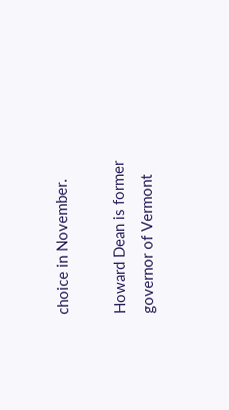choice in November.

Howard Dean is former governor of Vermont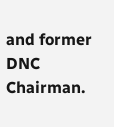and former DNC Chairman.